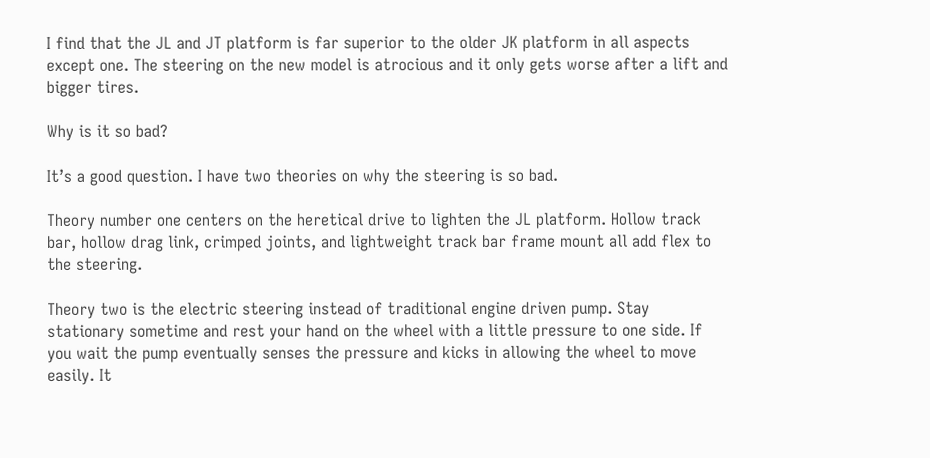I find that the JL and JT platform is far superior to the older JK platform in all aspects except one. The steering on the new model is atrocious and it only gets worse after a lift and bigger tires.

Why is it so bad?

It’s a good question. I have two theories on why the steering is so bad.

Theory number one centers on the heretical drive to lighten the JL platform. Hollow track bar, hollow drag link, crimped joints, and lightweight track bar frame mount all add flex to the steering.

Theory two is the electric steering instead of traditional engine driven pump. Stay stationary sometime and rest your hand on the wheel with a little pressure to one side. If you wait the pump eventually senses the pressure and kicks in allowing the wheel to move easily. It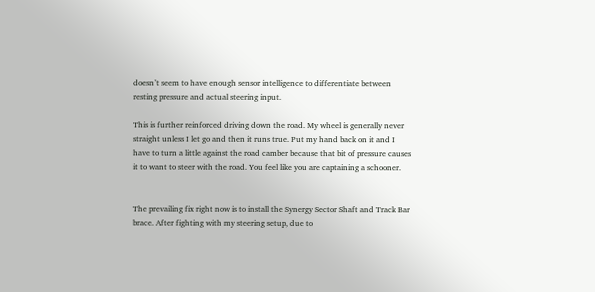doesn’t seem to have enough sensor intelligence to differentiate between resting pressure and actual steering input.

This is further reinforced driving down the road. My wheel is generally never straight unless I let go and then it runs true. Put my hand back on it and I have to turn a little against the road camber because that bit of pressure causes it to want to steer with the road. You feel like you are captaining a schooner.


The prevailing fix right now is to install the Synergy Sector Shaft and Track Bar brace. After fighting with my steering setup, due to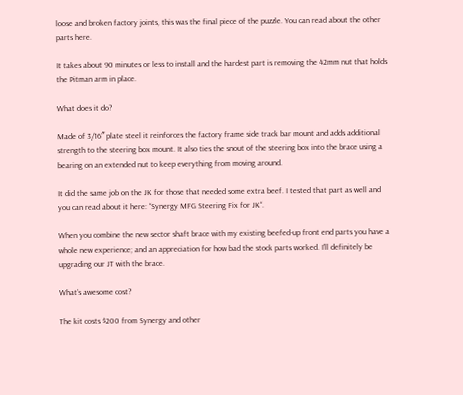loose and broken factory joints, this was the final piece of the puzzle. You can read about the other parts here.

It takes about 90 minutes or less to install and the hardest part is removing the 42mm nut that holds the Pitman arm in place.

What does it do?

Made of 3/16″ plate steel it reinforces the factory frame side track bar mount and adds additional strength to the steering box mount. It also ties the snout of the steering box into the brace using a bearing on an extended nut to keep everything from moving around.

It did the same job on the JK for those that needed some extra beef. I tested that part as well and you can read about it here: “Synergy MFG Steering Fix for JK“.

When you combine the new sector shaft brace with my existing beefed-up front end parts you have a whole new experience; and an appreciation for how bad the stock parts worked. I’ll definitely be upgrading our JT with the brace.

What’s awesome cost?

The kit costs $200 from Synergy and other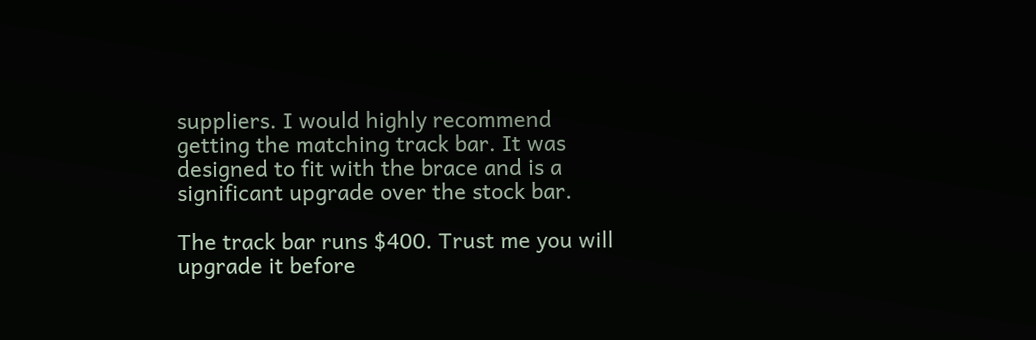suppliers. I would highly recommend getting the matching track bar. It was designed to fit with the brace and is a significant upgrade over the stock bar.

The track bar runs $400. Trust me you will upgrade it before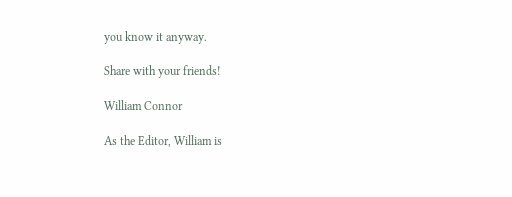you know it anyway.

Share with your friends!

William Connor

As the Editor, William is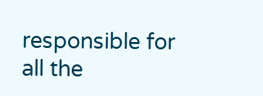responsible for all the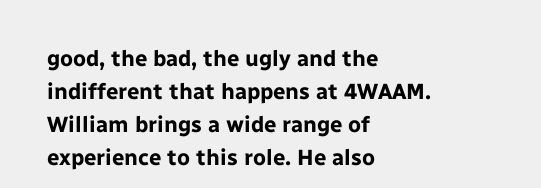good, the bad, the ugly and the indifferent that happens at 4WAAM. William brings a wide range of experience to this role. He also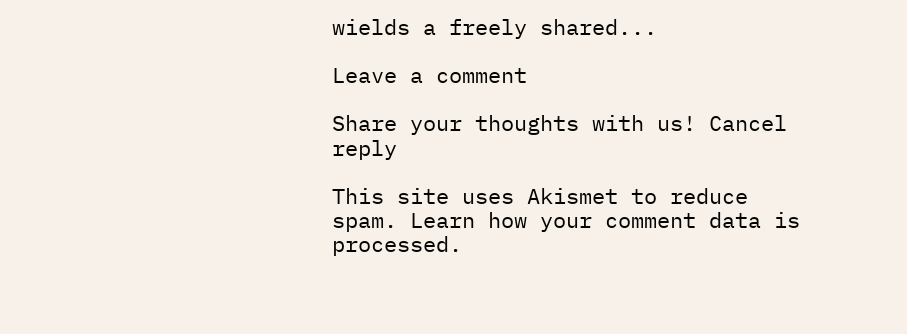wields a freely shared...

Leave a comment

Share your thoughts with us! Cancel reply

This site uses Akismet to reduce spam. Learn how your comment data is processed.